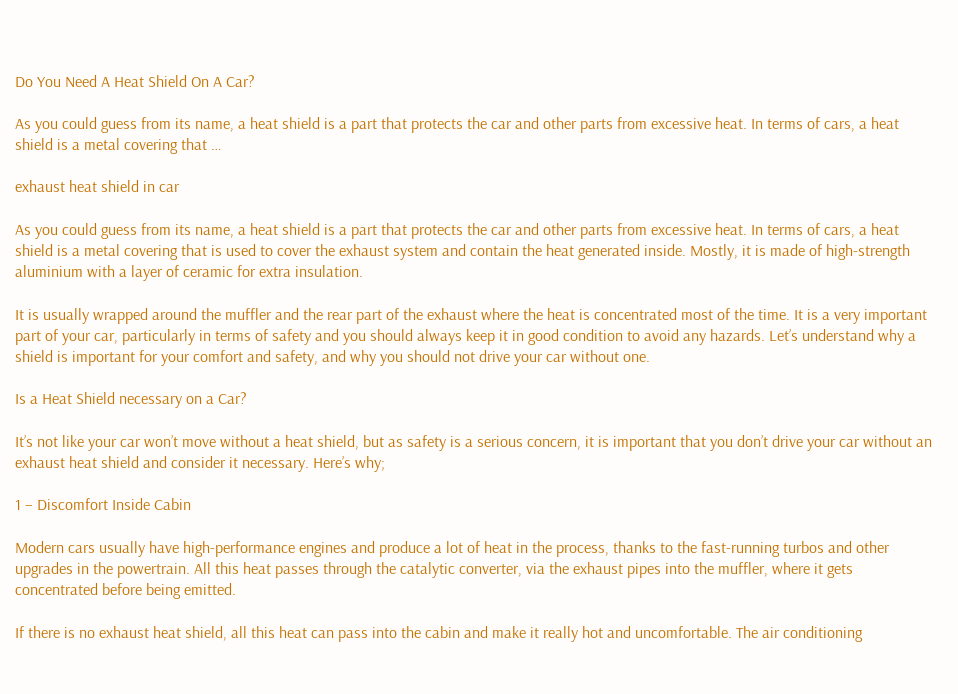Do You Need A Heat Shield On A Car?

As you could guess from its name, a heat shield is a part that protects the car and other parts from excessive heat. In terms of cars, a heat shield is a metal covering that …

exhaust heat shield in car

As you could guess from its name, a heat shield is a part that protects the car and other parts from excessive heat. In terms of cars, a heat shield is a metal covering that is used to cover the exhaust system and contain the heat generated inside. Mostly, it is made of high-strength aluminium with a layer of ceramic for extra insulation.

It is usually wrapped around the muffler and the rear part of the exhaust where the heat is concentrated most of the time. It is a very important part of your car, particularly in terms of safety and you should always keep it in good condition to avoid any hazards. Let’s understand why a shield is important for your comfort and safety, and why you should not drive your car without one.

Is a Heat Shield necessary on a Car?

It’s not like your car won’t move without a heat shield, but as safety is a serious concern, it is important that you don’t drive your car without an exhaust heat shield and consider it necessary. Here’s why;

1 – Discomfort Inside Cabin

Modern cars usually have high-performance engines and produce a lot of heat in the process, thanks to the fast-running turbos and other upgrades in the powertrain. All this heat passes through the catalytic converter, via the exhaust pipes into the muffler, where it gets concentrated before being emitted.

If there is no exhaust heat shield, all this heat can pass into the cabin and make it really hot and uncomfortable. The air conditioning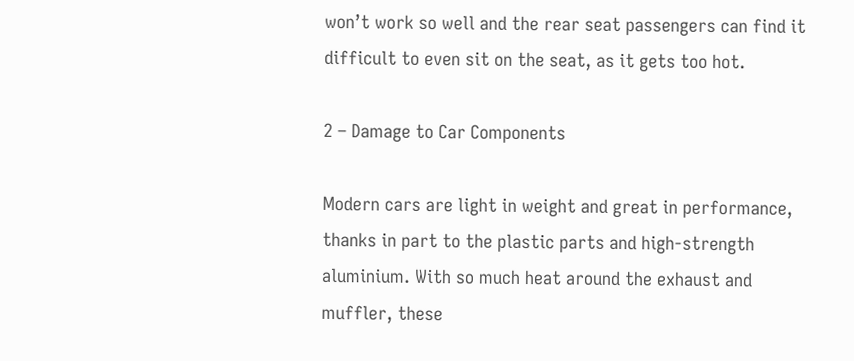won’t work so well and the rear seat passengers can find it difficult to even sit on the seat, as it gets too hot.

2 – Damage to Car Components

Modern cars are light in weight and great in performance, thanks in part to the plastic parts and high-strength aluminium. With so much heat around the exhaust and muffler, these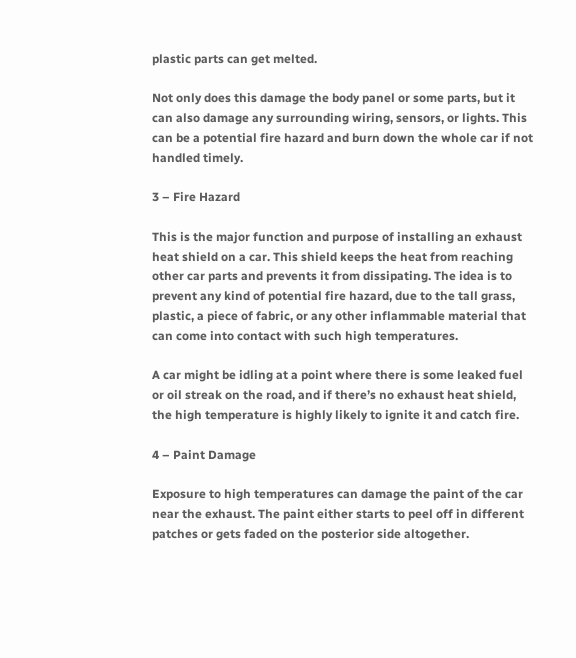plastic parts can get melted.

Not only does this damage the body panel or some parts, but it can also damage any surrounding wiring, sensors, or lights. This can be a potential fire hazard and burn down the whole car if not handled timely.

3 – Fire Hazard

This is the major function and purpose of installing an exhaust heat shield on a car. This shield keeps the heat from reaching other car parts and prevents it from dissipating. The idea is to prevent any kind of potential fire hazard, due to the tall grass, plastic, a piece of fabric, or any other inflammable material that can come into contact with such high temperatures.

A car might be idling at a point where there is some leaked fuel or oil streak on the road, and if there’s no exhaust heat shield, the high temperature is highly likely to ignite it and catch fire.

4 – Paint Damage

Exposure to high temperatures can damage the paint of the car near the exhaust. The paint either starts to peel off in different patches or gets faded on the posterior side altogether.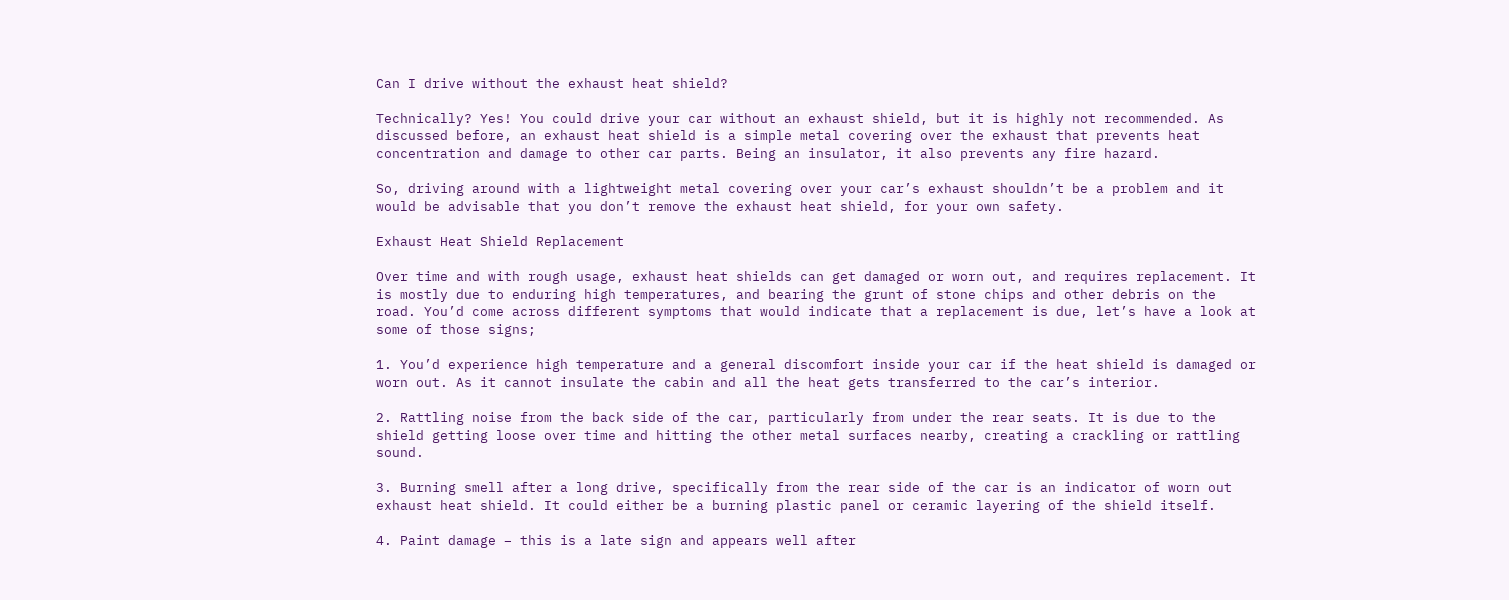Can I drive without the exhaust heat shield?

Technically? Yes! You could drive your car without an exhaust shield, but it is highly not recommended. As discussed before, an exhaust heat shield is a simple metal covering over the exhaust that prevents heat concentration and damage to other car parts. Being an insulator, it also prevents any fire hazard.

So, driving around with a lightweight metal covering over your car’s exhaust shouldn’t be a problem and it would be advisable that you don’t remove the exhaust heat shield, for your own safety.

Exhaust Heat Shield Replacement

Over time and with rough usage, exhaust heat shields can get damaged or worn out, and requires replacement. It is mostly due to enduring high temperatures, and bearing the grunt of stone chips and other debris on the road. You’d come across different symptoms that would indicate that a replacement is due, let’s have a look at some of those signs;

1. You’d experience high temperature and a general discomfort inside your car if the heat shield is damaged or worn out. As it cannot insulate the cabin and all the heat gets transferred to the car’s interior.

2. Rattling noise from the back side of the car, particularly from under the rear seats. It is due to the shield getting loose over time and hitting the other metal surfaces nearby, creating a crackling or rattling sound.

3. Burning smell after a long drive, specifically from the rear side of the car is an indicator of worn out exhaust heat shield. It could either be a burning plastic panel or ceramic layering of the shield itself.

4. Paint damage – this is a late sign and appears well after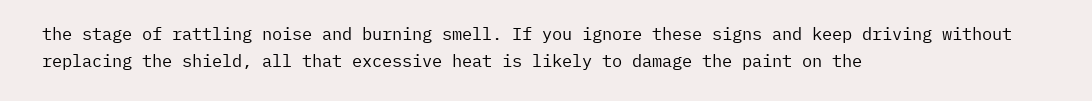the stage of rattling noise and burning smell. If you ignore these signs and keep driving without replacing the shield, all that excessive heat is likely to damage the paint on the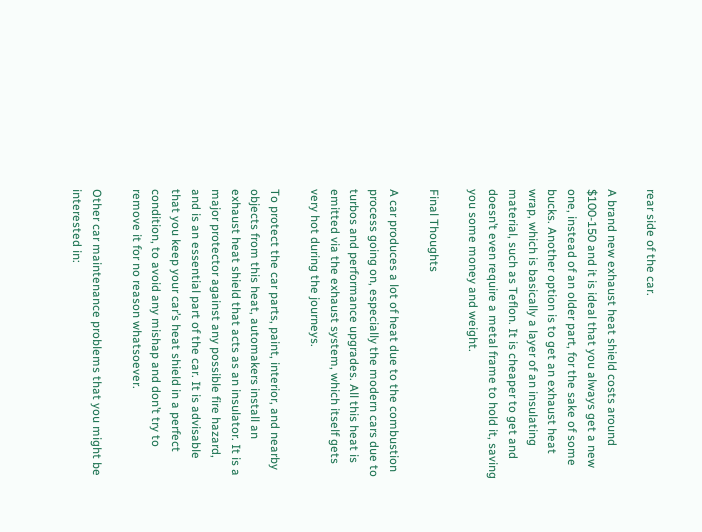rear side of the car.

A brand new exhaust heat shield costs around $100-150 and it is ideal that you always get a new one, instead of an older part, for the sake of some bucks. Another option is to get an exhaust heat wrap, which is basically a layer of an insulating material, such as Teflon. It is cheaper to get and doesn’t even require a metal frame to hold it, saving you some money and weight.

Final Thoughts

A car produces a lot of heat due to the combustion process going on, especially the modern cars due to turbos and performance upgrades. All this heat is emitted via the exhaust system, which itself gets very hot during the journeys.

To protect the car parts, paint, interior, and nearby objects from this heat, automakers install an exhaust heat shield that acts as an insulator. It is a major protector against any possible fire hazard, and is an essential part of the car. It is advisable that you keep your car’s heat shield in a perfect condition, to avoid any mishap and don’t try to remove it for no reason whatsoever.

Other car maintenance problems that you might be interested in: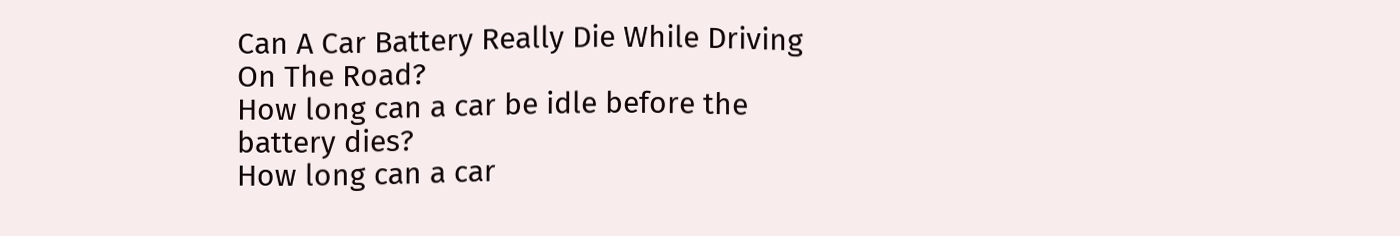Can A Car Battery Really Die While Driving On The Road?
How long can a car be idle before the battery dies?
How long can a car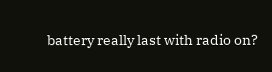battery really last with radio on?